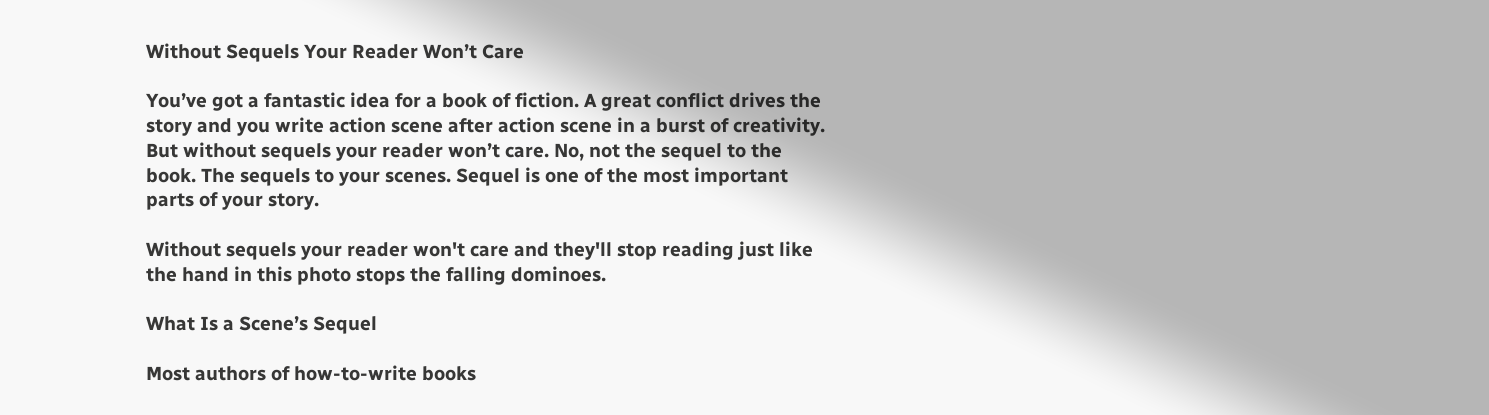Without Sequels Your Reader Won’t Care

You’ve got a fantastic idea for a book of fiction. A great conflict drives the story and you write action scene after action scene in a burst of creativity. But without sequels your reader won’t care. No, not the sequel to the book. The sequels to your scenes. Sequel is one of the most important parts of your story.

Without sequels your reader won't care and they'll stop reading just like the hand in this photo stops the falling dominoes.

What Is a Scene’s Sequel

Most authors of how-to-write books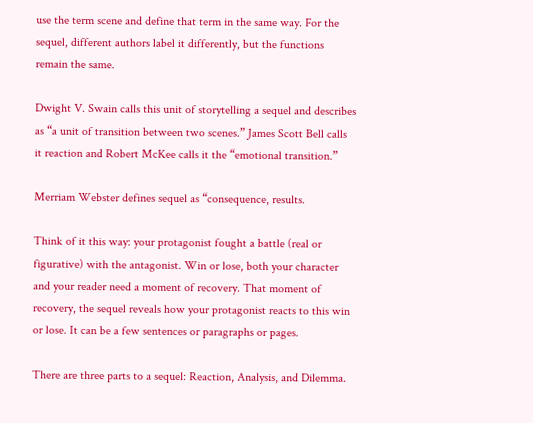use the term scene and define that term in the same way. For the sequel, different authors label it differently, but the functions remain the same.

Dwight V. Swain calls this unit of storytelling a sequel and describes as “a unit of transition between two scenes.” James Scott Bell calls it reaction and Robert McKee calls it the “emotional transition.”

Merriam Webster defines sequel as “consequence, results.

Think of it this way: your protagonist fought a battle (real or figurative) with the antagonist. Win or lose, both your character and your reader need a moment of recovery. That moment of recovery, the sequel reveals how your protagonist reacts to this win or lose. It can be a few sentences or paragraphs or pages.

There are three parts to a sequel: Reaction, Analysis, and Dilemma.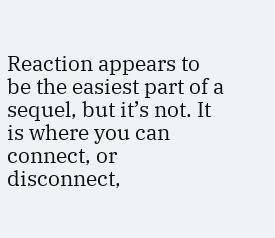Reaction appears to be the easiest part of a sequel, but it’s not. It is where you can connect, or disconnect,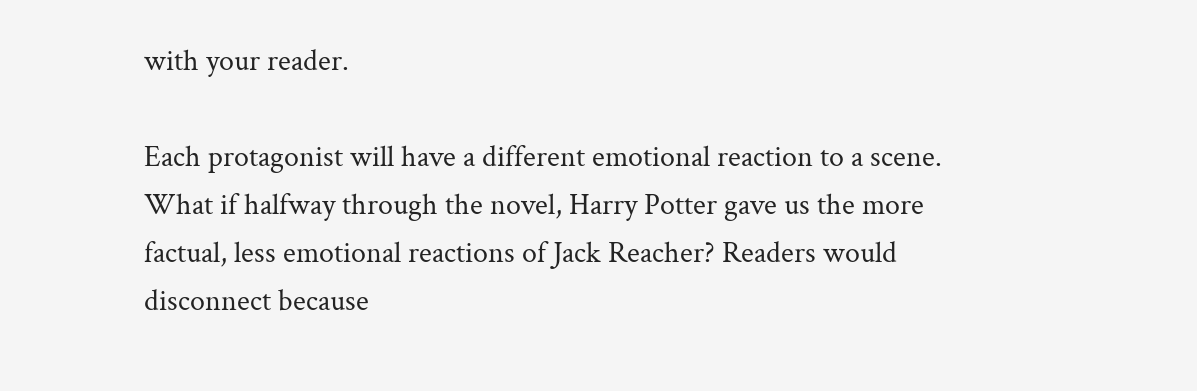with your reader.

Each protagonist will have a different emotional reaction to a scene. What if halfway through the novel, Harry Potter gave us the more factual, less emotional reactions of Jack Reacher? Readers would disconnect because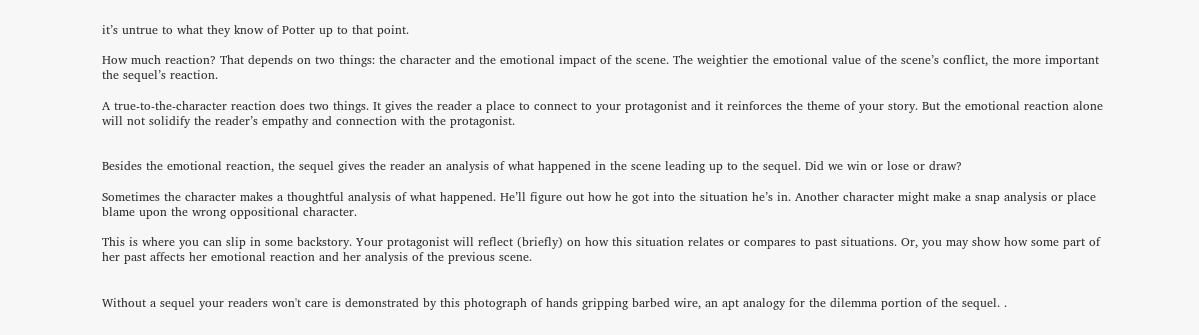it’s untrue to what they know of Potter up to that point.

How much reaction? That depends on two things: the character and the emotional impact of the scene. The weightier the emotional value of the scene’s conflict, the more important the sequel’s reaction.

A true-to-the-character reaction does two things. It gives the reader a place to connect to your protagonist and it reinforces the theme of your story. But the emotional reaction alone will not solidify the reader’s empathy and connection with the protagonist.


Besides the emotional reaction, the sequel gives the reader an analysis of what happened in the scene leading up to the sequel. Did we win or lose or draw?

Sometimes the character makes a thoughtful analysis of what happened. He’ll figure out how he got into the situation he’s in. Another character might make a snap analysis or place blame upon the wrong oppositional character.

This is where you can slip in some backstory. Your protagonist will reflect (briefly) on how this situation relates or compares to past situations. Or, you may show how some part of her past affects her emotional reaction and her analysis of the previous scene.


Without a sequel your readers won't care is demonstrated by this photograph of hands gripping barbed wire, an apt analogy for the dilemma portion of the sequel. .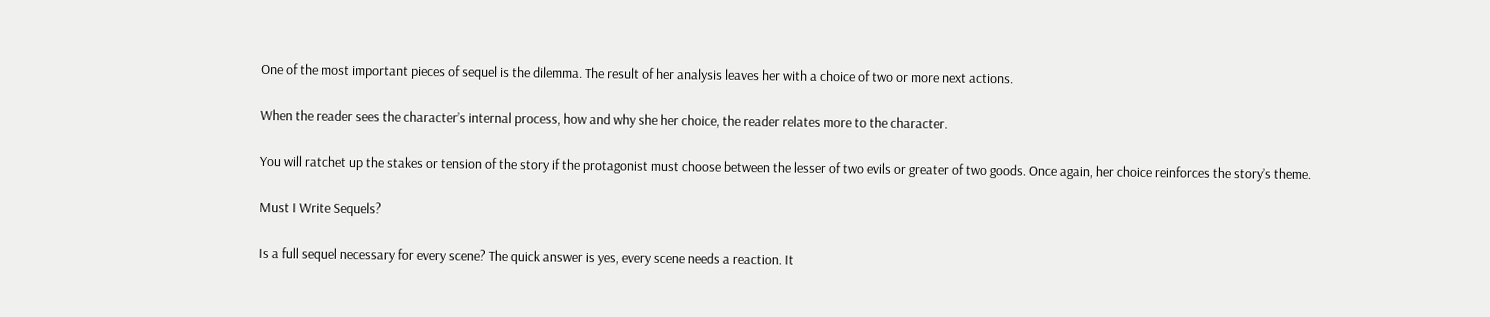One of the most important pieces of sequel is the dilemma. The result of her analysis leaves her with a choice of two or more next actions.

When the reader sees the character’s internal process, how and why she her choice, the reader relates more to the character.

You will ratchet up the stakes or tension of the story if the protagonist must choose between the lesser of two evils or greater of two goods. Once again, her choice reinforces the story’s theme.

Must I Write Sequels?

Is a full sequel necessary for every scene? The quick answer is yes, every scene needs a reaction. It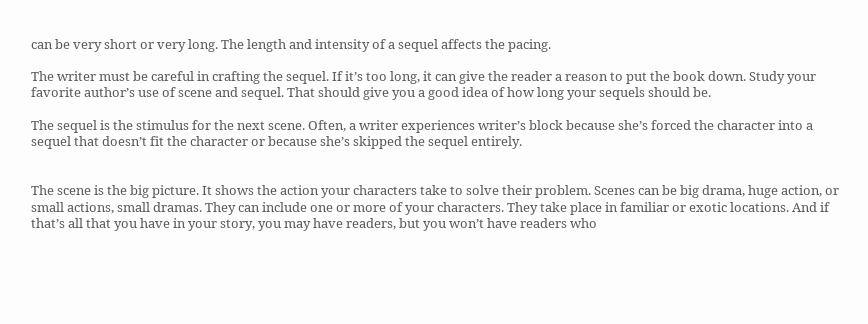can be very short or very long. The length and intensity of a sequel affects the pacing.

The writer must be careful in crafting the sequel. If it’s too long, it can give the reader a reason to put the book down. Study your favorite author’s use of scene and sequel. That should give you a good idea of how long your sequels should be.

The sequel is the stimulus for the next scene. Often, a writer experiences writer’s block because she’s forced the character into a sequel that doesn’t fit the character or because she’s skipped the sequel entirely.


The scene is the big picture. It shows the action your characters take to solve their problem. Scenes can be big drama, huge action, or small actions, small dramas. They can include one or more of your characters. They take place in familiar or exotic locations. And if that’s all that you have in your story, you may have readers, but you won’t have readers who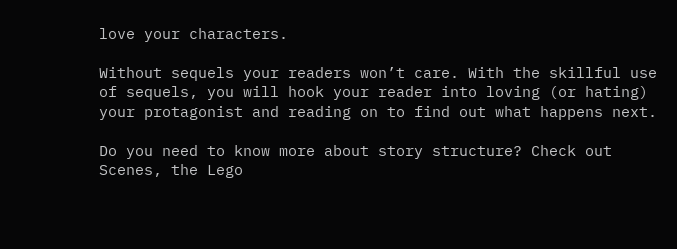love your characters.

Without sequels your readers won’t care. With the skillful use of sequels, you will hook your reader into loving (or hating) your protagonist and reading on to find out what happens next.

Do you need to know more about story structure? Check out Scenes, the Lego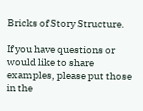Bricks of Story Structure.

If you have questions or would like to share examples, please put those in the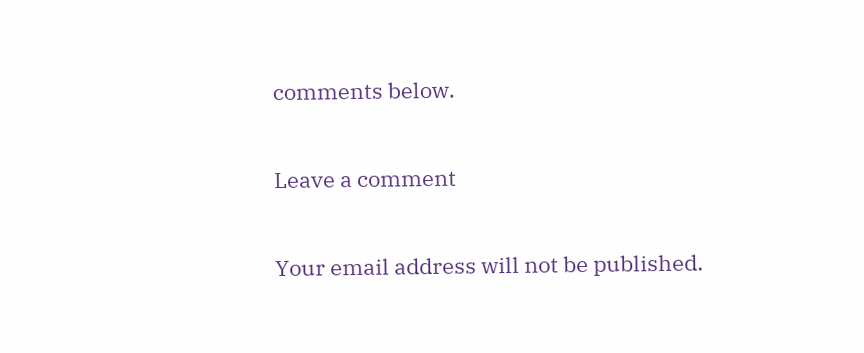comments below.

Leave a comment

Your email address will not be published.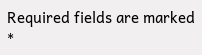Required fields are marked *